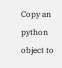Copy an python object to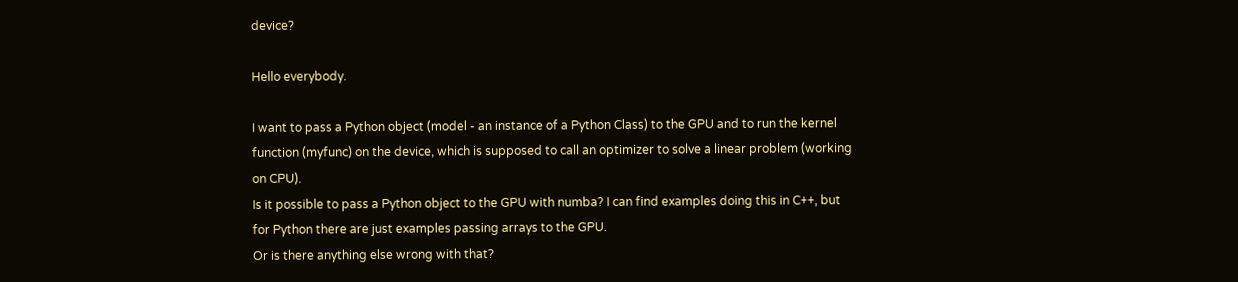device?

Hello everybody.

I want to pass a Python object (model - an instance of a Python Class) to the GPU and to run the kernel function (myfunc) on the device, which is supposed to call an optimizer to solve a linear problem (working on CPU).
Is it possible to pass a Python object to the GPU with numba? I can find examples doing this in C++, but for Python there are just examples passing arrays to the GPU.
Or is there anything else wrong with that?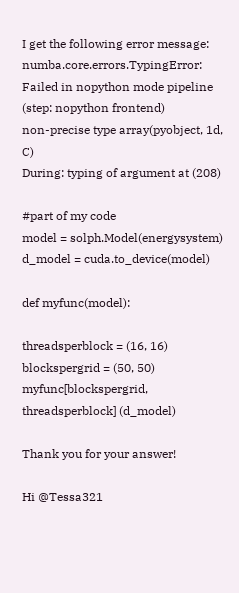I get the following error message:
numba.core.errors.TypingError: Failed in nopython mode pipeline (step: nopython frontend)
non-precise type array(pyobject, 1d, C)
During: typing of argument at (208)

#part of my code
model = solph.Model(energysystem)
d_model = cuda.to_device(model)

def myfunc(model):

threadsperblock = (16, 16)
blockspergrid = (50, 50)
myfunc[blockspergrid, threadsperblock] (d_model)

Thank you for your answer!

Hi @Tessa321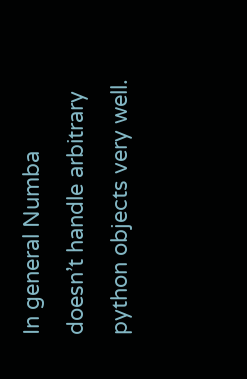In general Numba doesn’t handle arbitrary python objects very well.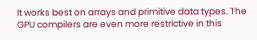It works best on arrays and primitive data types. The GPU compilers are even more restrictive in this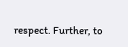respect. Further, to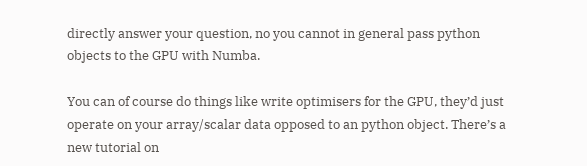directly answer your question, no you cannot in general pass python objects to the GPU with Numba.

You can of course do things like write optimisers for the GPU, they’d just operate on your array/scalar data opposed to an python object. There’s a new tutorial on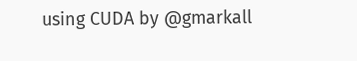using CUDA by @gmarkall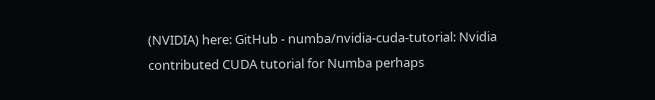(NVIDIA) here: GitHub - numba/nvidia-cuda-tutorial: Nvidia contributed CUDA tutorial for Numba perhaps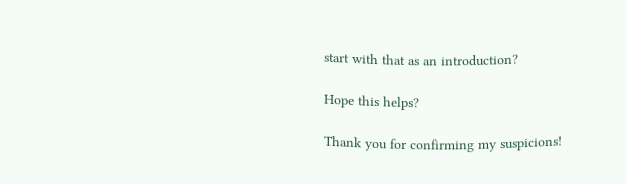start with that as an introduction?

Hope this helps?

Thank you for confirming my suspicions!